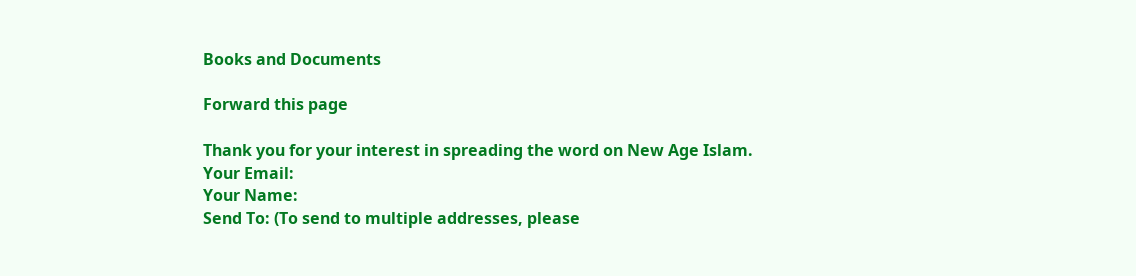Books and Documents

Forward this page

Thank you for your interest in spreading the word on New Age Islam.
Your Email:
Your Name:
Send To: (To send to multiple addresses, please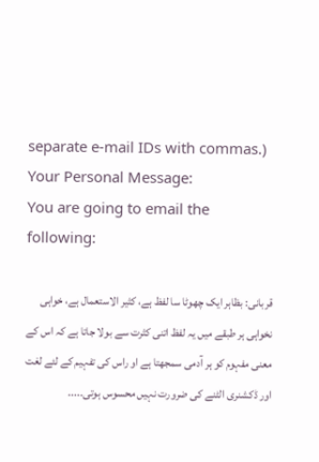separate e-mail IDs with commas.)
Your Personal Message:
You are going to email the following:

قربانی: بظاہر ایک چھوٹا سا لفظ ہے، کثیر الاستعمال ہے، خواہی نخواہی ہر طبقے میں یہ لفظ اتنی کثرت سے بولا جاتا ہے کہ اس کے معنی مفہوم کو ہر آدمی سمجھتا ہے او راس کی تفہیم کے لئے لغت اور ڈکشنری الٹنے کی ضرورت نہیں محسوس ہوتی۔....